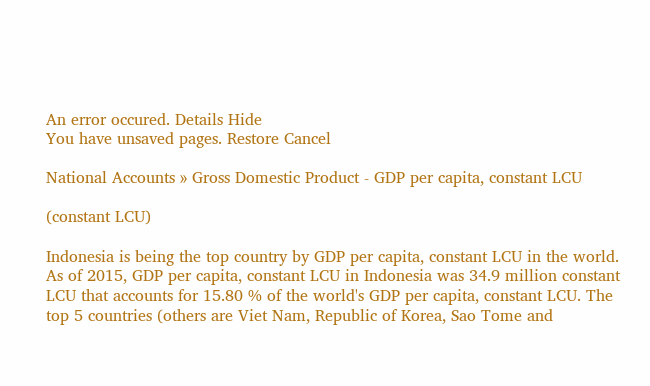An error occured. Details Hide
You have unsaved pages. Restore Cancel

National Accounts » Gross Domestic Product - GDP per capita, constant LCU

(constant LCU)

Indonesia is being the top country by GDP per capita, constant LCU in the world. As of 2015, GDP per capita, constant LCU in Indonesia was 34.9 million constant LCU that accounts for 15.80 % of the world's GDP per capita, constant LCU. The top 5 countries (others are Viet Nam, Republic of Korea, Sao Tome and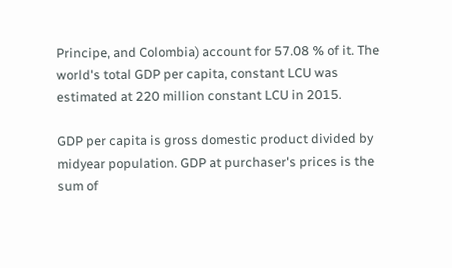Principe, and Colombia) account for 57.08 % of it. The world's total GDP per capita, constant LCU was estimated at 220 million constant LCU in 2015.

GDP per capita is gross domestic product divided by midyear population. GDP at purchaser's prices is the sum of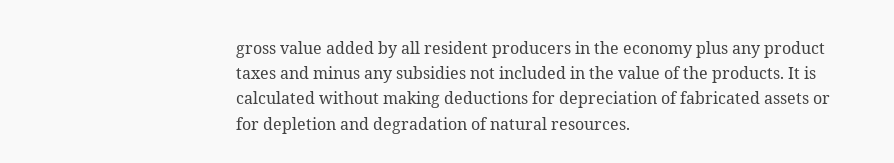gross value added by all resident producers in the economy plus any product taxes and minus any subsidies not included in the value of the products. It is calculated without making deductions for depreciation of fabricated assets or for depletion and degradation of natural resources.